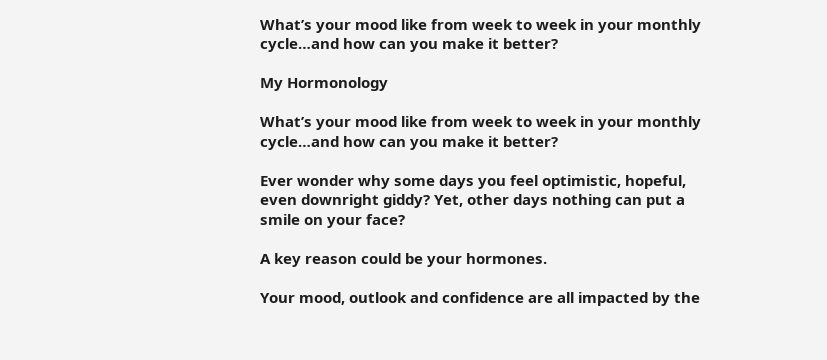What’s your mood like from week to week in your monthly cycle…and how can you make it better?

My Hormonology

What’s your mood like from week to week in your monthly cycle…and how can you make it better?

Ever wonder why some days you feel optimistic, hopeful, even downright giddy? Yet, other days nothing can put a smile on your face?

A key reason could be your hormones.

Your mood, outlook and confidence are all impacted by the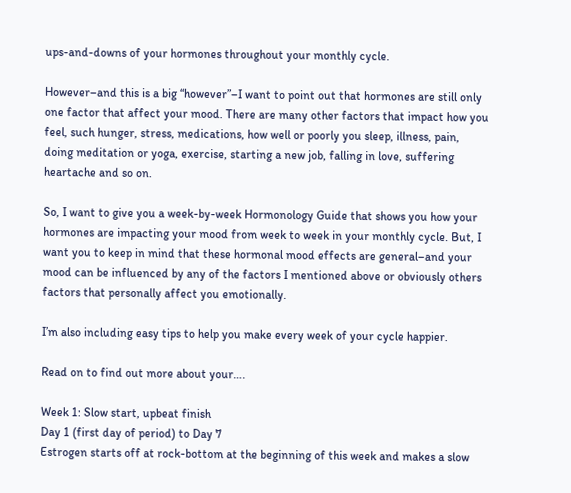ups-and-downs of your hormones throughout your monthly cycle.

However–and this is a big “however”–I want to point out that hormones are still only one factor that affect your mood. There are many other factors that impact how you feel, such hunger, stress, medications, how well or poorly you sleep, illness, pain, doing meditation or yoga, exercise, starting a new job, falling in love, suffering heartache and so on.

So, I want to give you a week-by-week Hormonology Guide that shows you how your hormones are impacting your mood from week to week in your monthly cycle. But, I want you to keep in mind that these hormonal mood effects are general–and your mood can be influenced by any of the factors I mentioned above or obviously others factors that personally affect you emotionally.

I’m also including easy tips to help you make every week of your cycle happier.

Read on to find out more about your….

Week 1: Slow start, upbeat finish
Day 1 (first day of period) to Day 7
Estrogen starts off at rock-bottom at the beginning of this week and makes a slow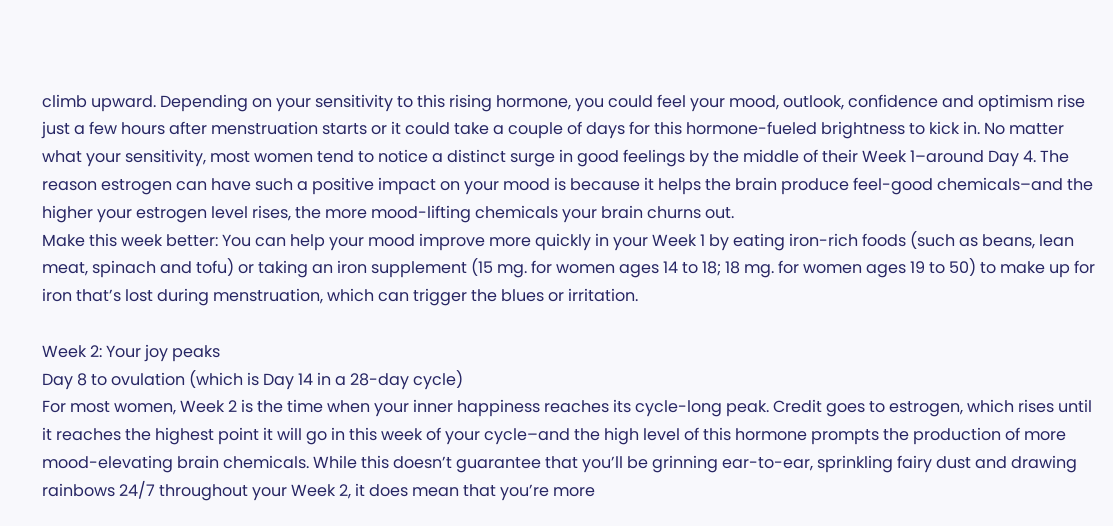climb upward. Depending on your sensitivity to this rising hormone, you could feel your mood, outlook, confidence and optimism rise just a few hours after menstruation starts or it could take a couple of days for this hormone-fueled brightness to kick in. No matter what your sensitivity, most women tend to notice a distinct surge in good feelings by the middle of their Week 1–around Day 4. The reason estrogen can have such a positive impact on your mood is because it helps the brain produce feel-good chemicals–and the higher your estrogen level rises, the more mood-lifting chemicals your brain churns out.
Make this week better: You can help your mood improve more quickly in your Week 1 by eating iron-rich foods (such as beans, lean meat, spinach and tofu) or taking an iron supplement (15 mg. for women ages 14 to 18; 18 mg. for women ages 19 to 50) to make up for iron that’s lost during menstruation, which can trigger the blues or irritation.

Week 2: Your joy peaks
Day 8 to ovulation (which is Day 14 in a 28-day cycle)
For most women, Week 2 is the time when your inner happiness reaches its cycle-long peak. Credit goes to estrogen, which rises until it reaches the highest point it will go in this week of your cycle–and the high level of this hormone prompts the production of more mood-elevating brain chemicals. While this doesn’t guarantee that you’ll be grinning ear-to-ear, sprinkling fairy dust and drawing rainbows 24/7 throughout your Week 2, it does mean that you’re more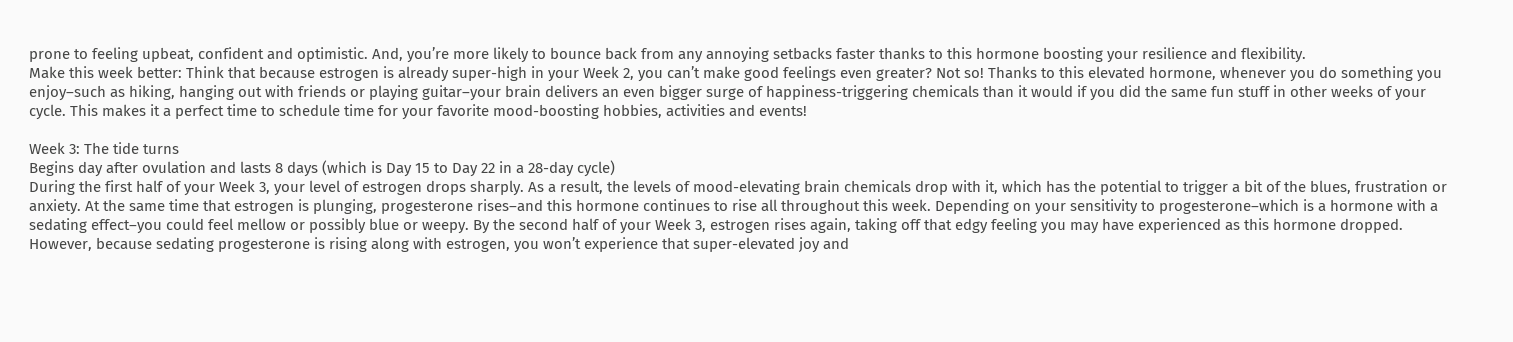prone to feeling upbeat, confident and optimistic. And, you’re more likely to bounce back from any annoying setbacks faster thanks to this hormone boosting your resilience and flexibility.
Make this week better: Think that because estrogen is already super-high in your Week 2, you can’t make good feelings even greater? Not so! Thanks to this elevated hormone, whenever you do something you enjoy–such as hiking, hanging out with friends or playing guitar–your brain delivers an even bigger surge of happiness-triggering chemicals than it would if you did the same fun stuff in other weeks of your cycle. This makes it a perfect time to schedule time for your favorite mood-boosting hobbies, activities and events!

Week 3: The tide turns
Begins day after ovulation and lasts 8 days (which is Day 15 to Day 22 in a 28-day cycle)
During the first half of your Week 3, your level of estrogen drops sharply. As a result, the levels of mood-elevating brain chemicals drop with it, which has the potential to trigger a bit of the blues, frustration or anxiety. At the same time that estrogen is plunging, progesterone rises–and this hormone continues to rise all throughout this week. Depending on your sensitivity to progesterone–which is a hormone with a sedating effect–you could feel mellow or possibly blue or weepy. By the second half of your Week 3, estrogen rises again, taking off that edgy feeling you may have experienced as this hormone dropped. However, because sedating progesterone is rising along with estrogen, you won’t experience that super-elevated joy and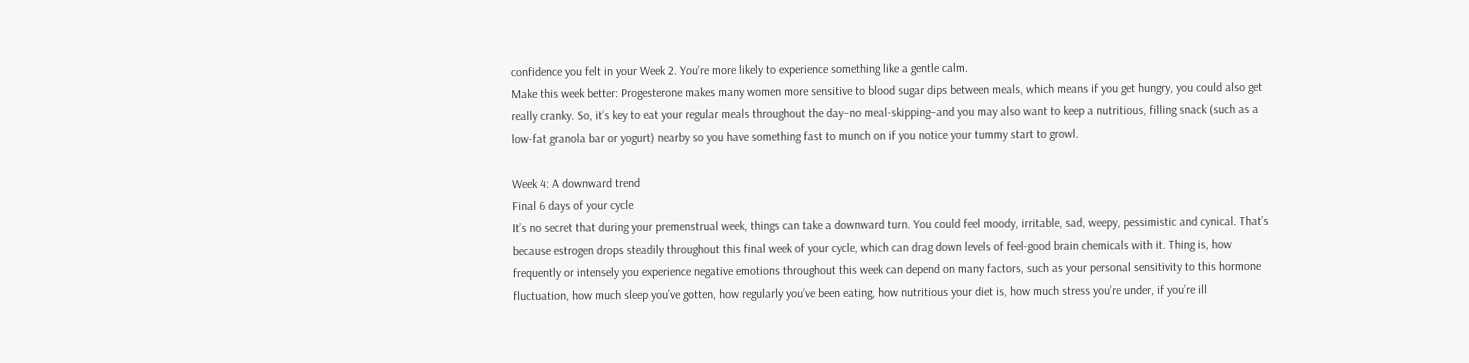confidence you felt in your Week 2. You’re more likely to experience something like a gentle calm.
Make this week better: Progesterone makes many women more sensitive to blood sugar dips between meals, which means if you get hungry, you could also get really cranky. So, it’s key to eat your regular meals throughout the day–no meal-skipping–and you may also want to keep a nutritious, filling snack (such as a low-fat granola bar or yogurt) nearby so you have something fast to munch on if you notice your tummy start to growl.

Week 4: A downward trend
Final 6 days of your cycle
It’s no secret that during your premenstrual week, things can take a downward turn. You could feel moody, irritable, sad, weepy, pessimistic and cynical. That’s because estrogen drops steadily throughout this final week of your cycle, which can drag down levels of feel-good brain chemicals with it. Thing is, how frequently or intensely you experience negative emotions throughout this week can depend on many factors, such as your personal sensitivity to this hormone fluctuation, how much sleep you’ve gotten, how regularly you’ve been eating, how nutritious your diet is, how much stress you’re under, if you’re ill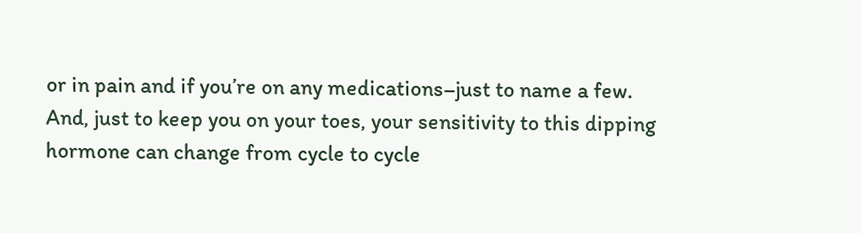or in pain and if you’re on any medications–just to name a few. And, just to keep you on your toes, your sensitivity to this dipping hormone can change from cycle to cycle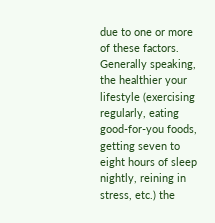due to one or more of these factors. Generally speaking, the healthier your lifestyle (exercising regularly, eating good-for-you foods, getting seven to eight hours of sleep nightly, reining in stress, etc.) the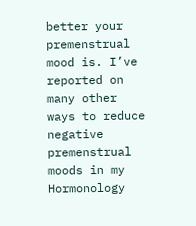better your premenstrual mood is. I’ve reported on many other ways to reduce negative premenstrual moods in my Hormonology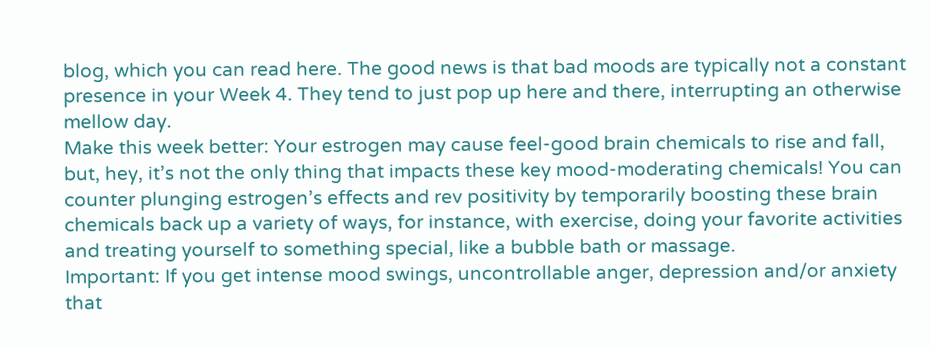blog, which you can read here. The good news is that bad moods are typically not a constant presence in your Week 4. They tend to just pop up here and there, interrupting an otherwise mellow day.
Make this week better: Your estrogen may cause feel-good brain chemicals to rise and fall, but, hey, it’s not the only thing that impacts these key mood-moderating chemicals! You can counter plunging estrogen’s effects and rev positivity by temporarily boosting these brain chemicals back up a variety of ways, for instance, with exercise, doing your favorite activities and treating yourself to something special, like a bubble bath or massage.
Important: If you get intense mood swings, uncontrollable anger, depression and/or anxiety that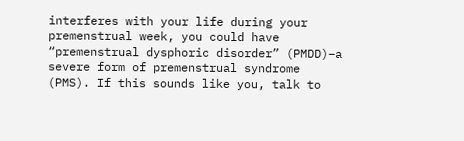interferes with your life during your premenstrual week, you could have “premenstrual dysphoric disorder” (PMDD)–a severe form of premenstrual syndrome (PMS). If this sounds like you, talk to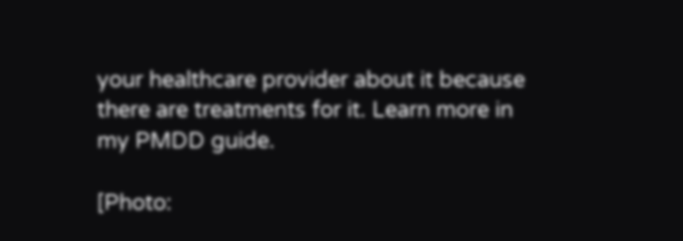your healthcare provider about it because there are treatments for it. Learn more in my PMDD guide.

[Photo: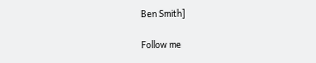Ben Smith]

Follow me